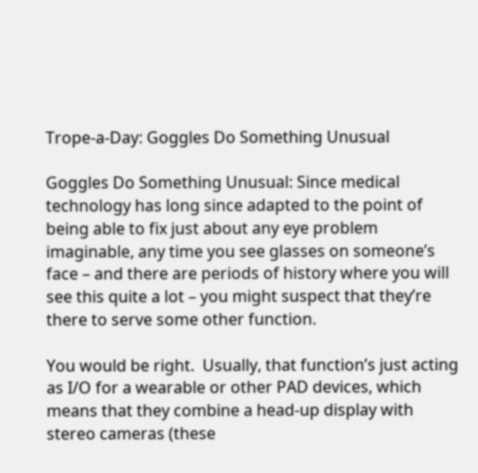Trope-a-Day: Goggles Do Something Unusual

Goggles Do Something Unusual: Since medical technology has long since adapted to the point of being able to fix just about any eye problem imaginable, any time you see glasses on someone’s face – and there are periods of history where you will see this quite a lot – you might suspect that they’re there to serve some other function.

You would be right.  Usually, that function’s just acting as I/O for a wearable or other PAD devices, which means that they combine a head-up display with stereo cameras (these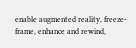enable augmented reality, freeze-frame, enhance and rewind,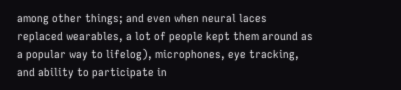among other things; and even when neural laces replaced wearables, a lot of people kept them around as a popular way to lifelog), microphones, eye tracking, and ability to participate in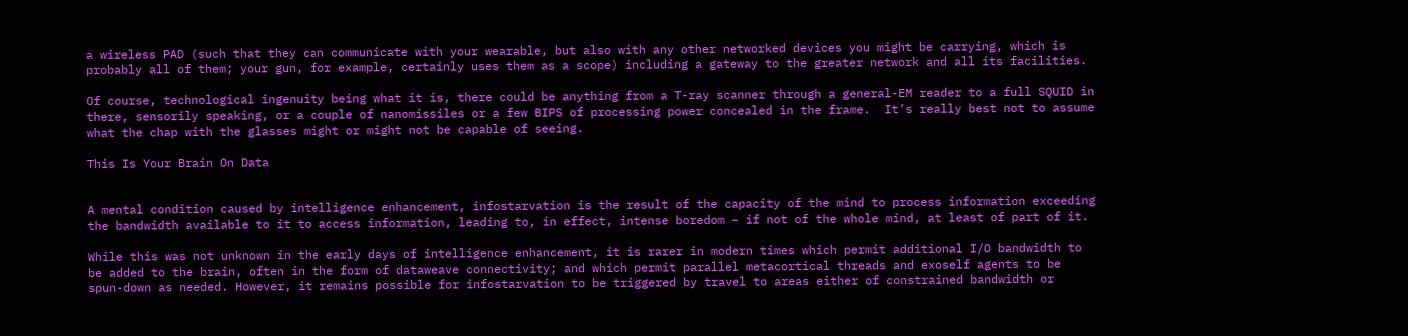a wireless PAD (such that they can communicate with your wearable, but also with any other networked devices you might be carrying, which is probably all of them; your gun, for example, certainly uses them as a scope) including a gateway to the greater network and all its facilities.

Of course, technological ingenuity being what it is, there could be anything from a T-ray scanner through a general-EM reader to a full SQUID in there, sensorily speaking, or a couple of nanomissiles or a few BIPS of processing power concealed in the frame.  It’s really best not to assume what the chap with the glasses might or might not be capable of seeing.

This Is Your Brain On Data


A mental condition caused by intelligence enhancement, infostarvation is the result of the capacity of the mind to process information exceeding the bandwidth available to it to access information, leading to, in effect, intense boredom – if not of the whole mind, at least of part of it.

While this was not unknown in the early days of intelligence enhancement, it is rarer in modern times which permit additional I/O bandwidth to be added to the brain, often in the form of dataweave connectivity; and which permit parallel metacortical threads and exoself agents to be spun-down as needed. However, it remains possible for infostarvation to be triggered by travel to areas either of constrained bandwidth or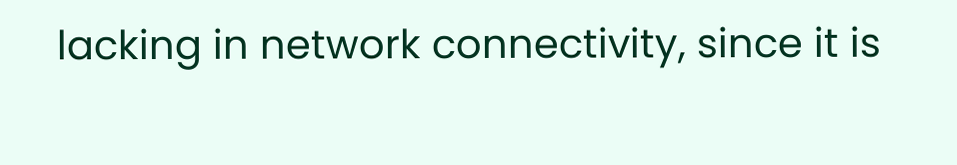lacking in network connectivity, since it is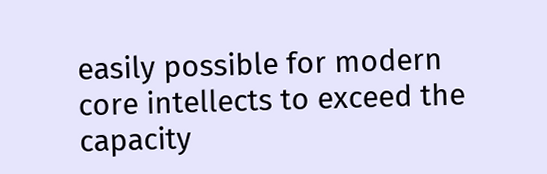easily possible for modern core intellects to exceed the capacity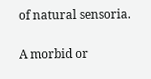of natural sensoria.


A morbid or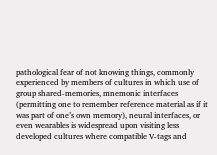pathological fear of not knowing things, commonly experienced by members of cultures in which use of group shared-memories, mnemonic interfaces (permitting one to remember reference material as if it was part of one’s own memory), neural interfaces, or even wearables is widespread upon visiting less developed cultures where compatible V-tags and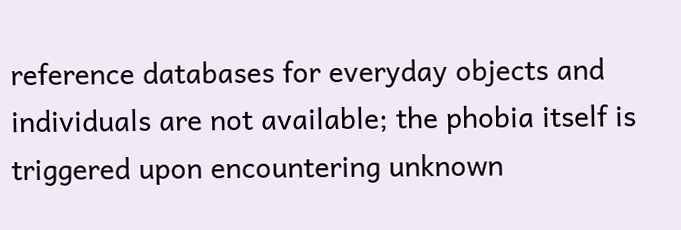reference databases for everyday objects and individuals are not available; the phobia itself is triggered upon encountering unknown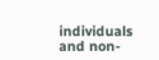individuals and non-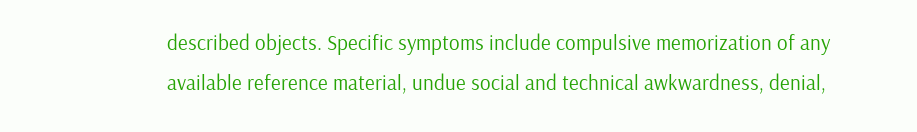described objects. Specific symptoms include compulsive memorization of any available reference material, undue social and technical awkwardness, denial,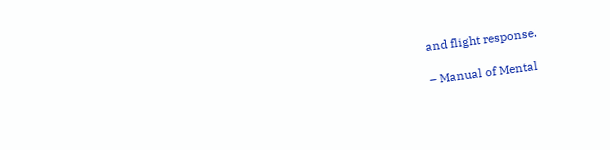and flight response.

– Manual of Mental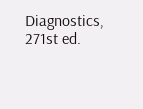Diagnostics, 271st ed.